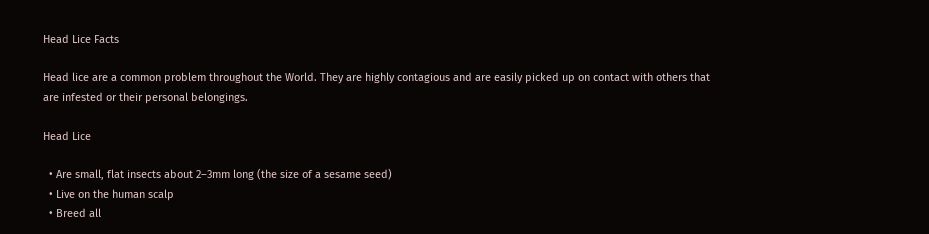Head Lice Facts

Head lice are a common problem throughout the World. They are highly contagious and are easily picked up on contact with others that are infested or their personal belongings.

Head Lice

  • Are small, flat insects about 2–3mm long (the size of a sesame seed)
  • Live on the human scalp
  • Breed all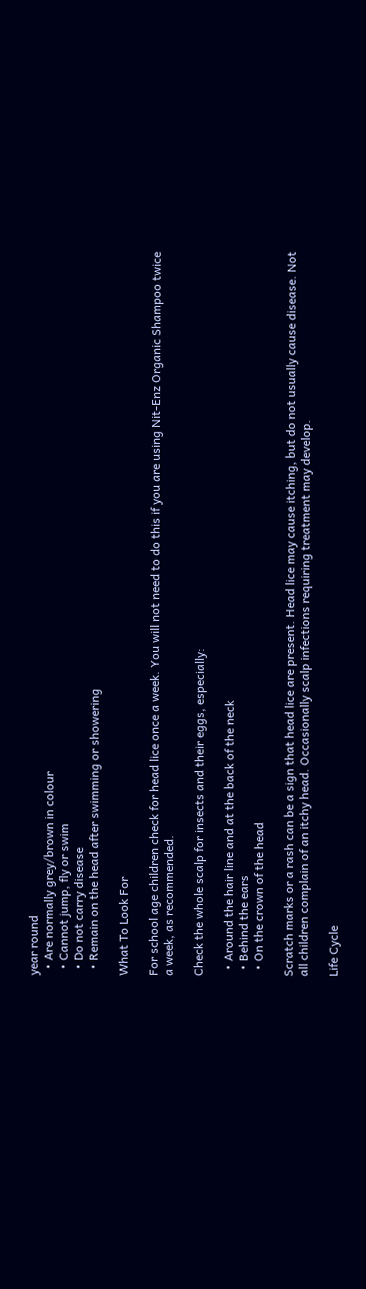year round
  • Are normally grey/brown in colour
  • Cannot jump, fly or swim
  • Do not carry disease
  • Remain on the head after swimming or showering

What To Look For

For school age children check for head lice once a week. You will not need to do this if you are using Nit-Enz Organic Shampoo twice a week, as recommended.

Check the whole scalp for insects and their eggs, especially:

  • Around the hair line and at the back of the neck
  • Behind the ears
  • On the crown of the head

Scratch marks or a rash can be a sign that head lice are present. Head lice may cause itching, but do not usually cause disease. Not all children complain of an itchy head. Occasionally scalp infections requiring treatment may develop.

Life Cycle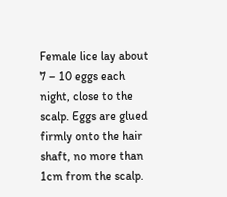Female lice lay about 7 – 10 eggs each night, close to the scalp. Eggs are glued firmly onto the hair shaft, no more than 1cm from the scalp.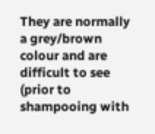They are normally a grey/brown colour and are difficult to see (prior to shampooing with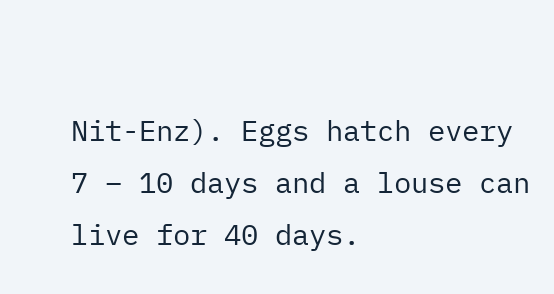Nit-Enz). Eggs hatch every 7 – 10 days and a louse can live for 40 days.